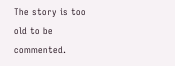The story is too old to be commented.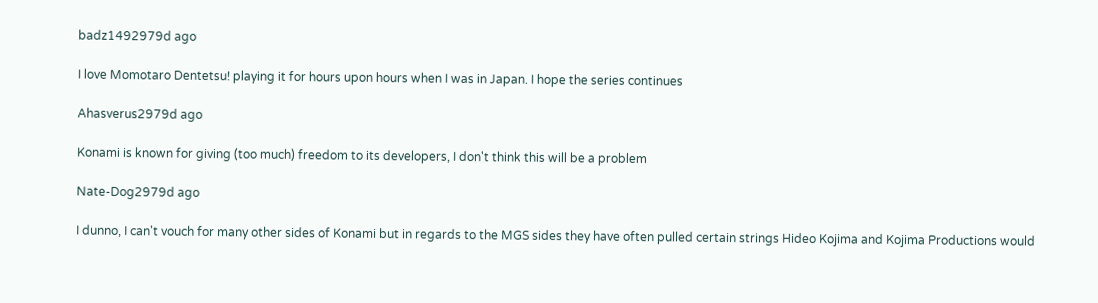badz1492979d ago

I love Momotaro Dentetsu! playing it for hours upon hours when I was in Japan. I hope the series continues

Ahasverus2979d ago

Konami is known for giving (too much) freedom to its developers, I don't think this will be a problem

Nate-Dog2979d ago

I dunno, I can't vouch for many other sides of Konami but in regards to the MGS sides they have often pulled certain strings Hideo Kojima and Kojima Productions would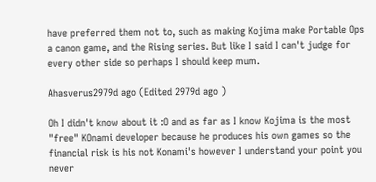have preferred them not to, such as making Kojima make Portable Ops a canon game, and the Rising series. But like I said I can't judge for every other side so perhaps I should keep mum.

Ahasverus2979d ago (Edited 2979d ago )

Oh I didn't know about it :O and as far as I know Kojima is the most "free" KOnami developer because he produces his own games so the financial risk is his not Konami's however I understand your point you never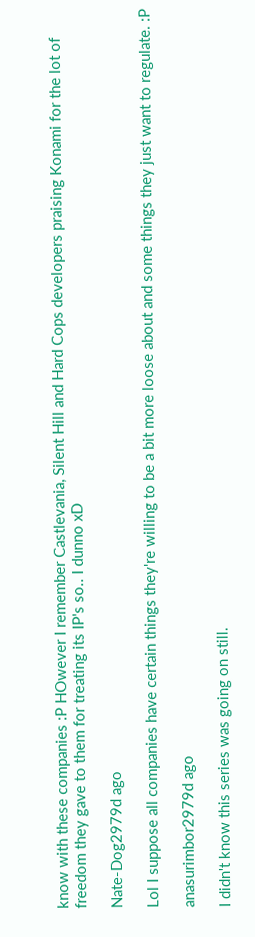know with these companies :P HOwever I remember Castlevania, Silent Hill and Hard Cops developers praising Konami for the lot of freedom they gave to them for treating its IP's so.. I dunno xD

Nate-Dog2979d ago

Lol I suppose all companies have certain things they're willing to be a bit more loose about and some things they just want to regulate. :P

anasurimbor2979d ago

I didn't know this series was going on still.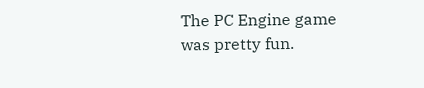The PC Engine game was pretty fun.